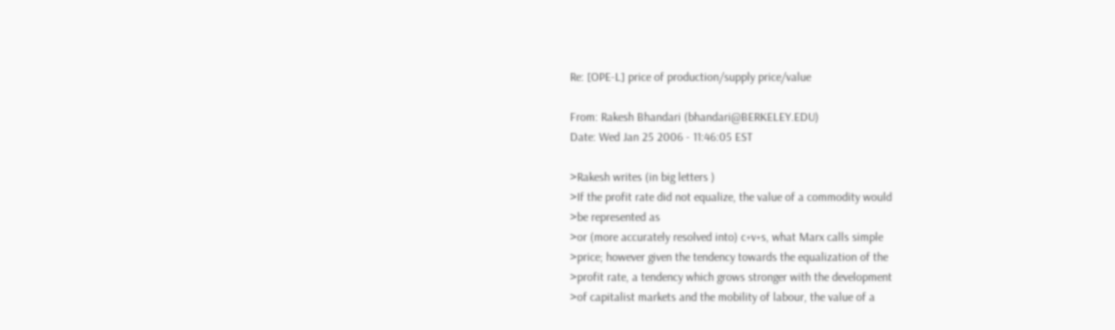Re: [OPE-L] price of production/supply price/value

From: Rakesh Bhandari (bhandari@BERKELEY.EDU)
Date: Wed Jan 25 2006 - 11:46:05 EST

>Rakesh writes (in big letters )
>If the profit rate did not equalize, the value of a commodity would
>be represented as
>or (more accurately resolved into) c+v+s, what Marx calls simple
>price; however given the tendency towards the equalization of the
>profit rate, a tendency which grows stronger with the development
>of capitalist markets and the mobility of labour, the value of a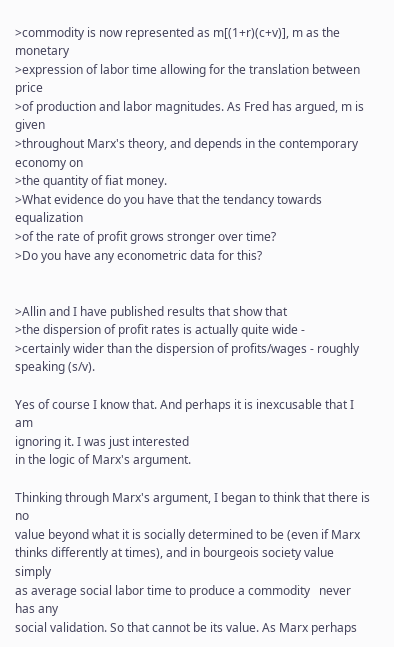>commodity is now represented as m[(1+r)(c+v)], m as the monetary
>expression of labor time allowing for the translation between price
>of production and labor magnitudes. As Fred has argued, m is given
>throughout Marx's theory, and depends in the contemporary economy on
>the quantity of fiat money.
>What evidence do you have that the tendancy towards equalization
>of the rate of profit grows stronger over time?
>Do you have any econometric data for this?


>Allin and I have published results that show that
>the dispersion of profit rates is actually quite wide -
>certainly wider than the dispersion of profits/wages - roughly speaking (s/v).

Yes of course I know that. And perhaps it is inexcusable that I am
ignoring it. I was just interested
in the logic of Marx's argument.

Thinking through Marx's argument, I began to think that there is no
value beyond what it is socially determined to be (even if Marx
thinks differently at times), and in bourgeois society value simply
as average social labor time to produce a commodity   never has any
social validation. So that cannot be its value. As Marx perhaps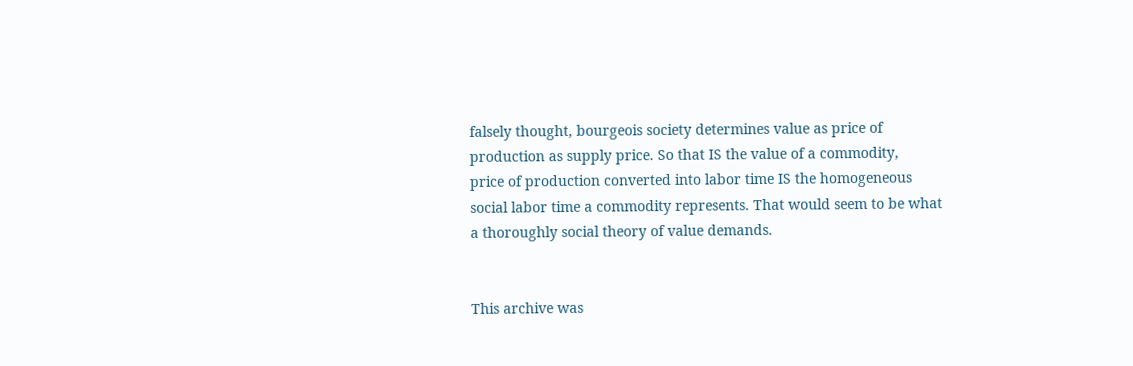falsely thought, bourgeois society determines value as price of
production as supply price. So that IS the value of a commodity,
price of production converted into labor time IS the homogeneous
social labor time a commodity represents. That would seem to be what
a thoroughly social theory of value demands.


This archive was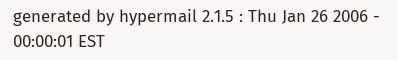generated by hypermail 2.1.5 : Thu Jan 26 2006 - 00:00:01 EST